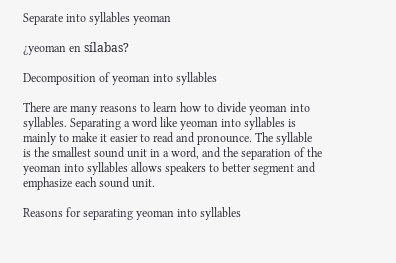Separate into syllables yeoman

¿yeoman en sílabas?

Decomposition of yeoman into syllables

There are many reasons to learn how to divide yeoman into syllables. Separating a word like yeoman into syllables is mainly to make it easier to read and pronounce. The syllable is the smallest sound unit in a word, and the separation of the yeoman into syllables allows speakers to better segment and emphasize each sound unit.

Reasons for separating yeoman into syllables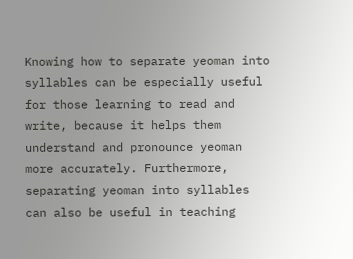Knowing how to separate yeoman into syllables can be especially useful for those learning to read and write, because it helps them understand and pronounce yeoman more accurately. Furthermore, separating yeoman into syllables can also be useful in teaching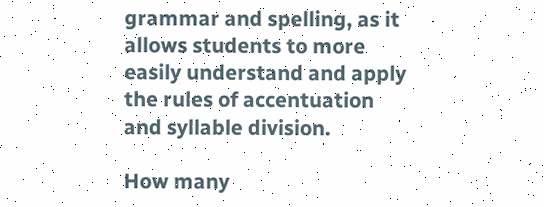grammar and spelling, as it allows students to more easily understand and apply the rules of accentuation and syllable division.

How many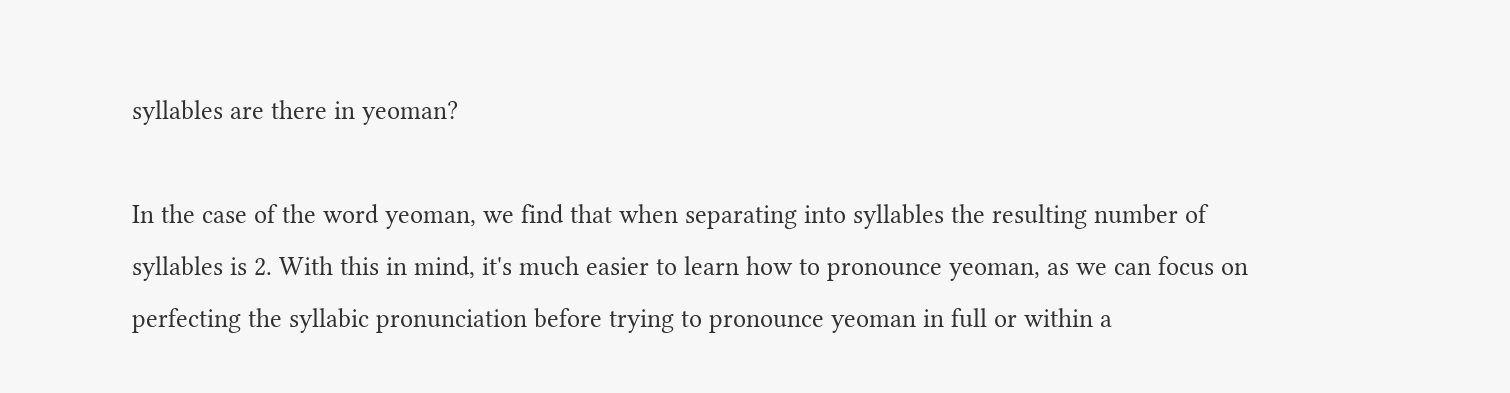syllables are there in yeoman?

In the case of the word yeoman, we find that when separating into syllables the resulting number of syllables is 2. With this in mind, it's much easier to learn how to pronounce yeoman, as we can focus on perfecting the syllabic pronunciation before trying to pronounce yeoman in full or within a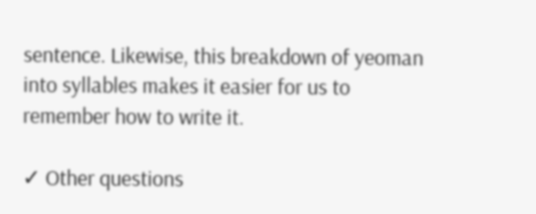sentence. Likewise, this breakdown of yeoman into syllables makes it easier for us to remember how to write it.

✓ Other questions